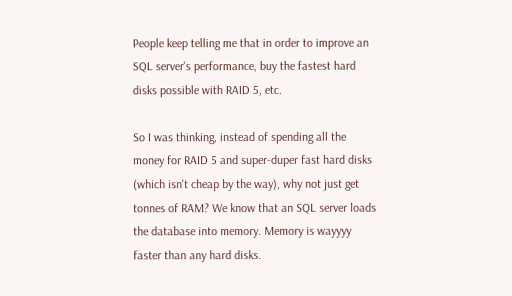People keep telling me that in order to improve an SQL server's performance, buy the fastest hard disks possible with RAID 5, etc.

So I was thinking, instead of spending all the money for RAID 5 and super-duper fast hard disks (which isn't cheap by the way), why not just get tonnes of RAM? We know that an SQL server loads the database into memory. Memory is wayyyy faster than any hard disks.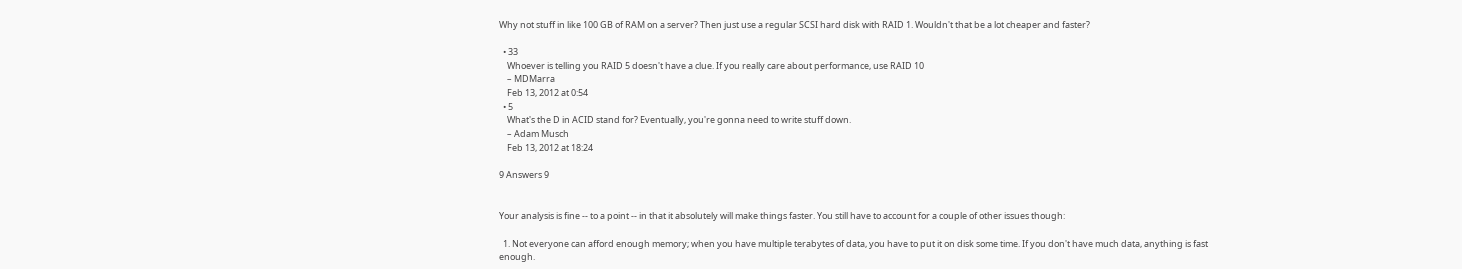Why not stuff in like 100 GB of RAM on a server? Then just use a regular SCSI hard disk with RAID 1. Wouldn't that be a lot cheaper and faster?

  • 33
    Whoever is telling you RAID 5 doesn't have a clue. If you really care about performance, use RAID 10
    – MDMarra
    Feb 13, 2012 at 0:54
  • 5
    What's the D in ACID stand for? Eventually, you're gonna need to write stuff down.
    – Adam Musch
    Feb 13, 2012 at 18:24

9 Answers 9


Your analysis is fine -- to a point -- in that it absolutely will make things faster. You still have to account for a couple of other issues though:

  1. Not everyone can afford enough memory; when you have multiple terabytes of data, you have to put it on disk some time. If you don't have much data, anything is fast enough.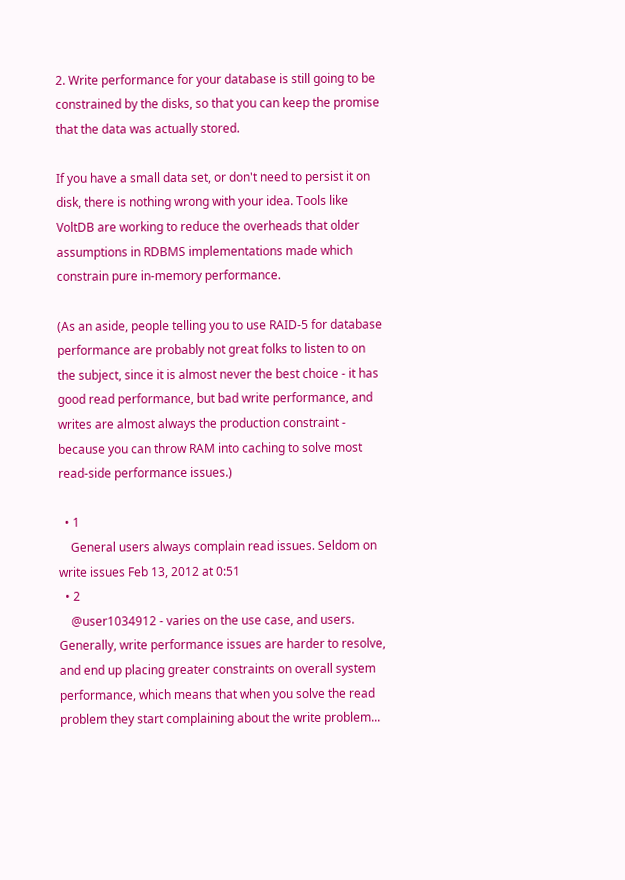2. Write performance for your database is still going to be constrained by the disks, so that you can keep the promise that the data was actually stored.

If you have a small data set, or don't need to persist it on disk, there is nothing wrong with your idea. Tools like VoltDB are working to reduce the overheads that older assumptions in RDBMS implementations made which constrain pure in-memory performance.

(As an aside, people telling you to use RAID-5 for database performance are probably not great folks to listen to on the subject, since it is almost never the best choice - it has good read performance, but bad write performance, and writes are almost always the production constraint - because you can throw RAM into caching to solve most read-side performance issues.)

  • 1
    General users always complain read issues. Seldom on write issues Feb 13, 2012 at 0:51
  • 2
    @user1034912 - varies on the use case, and users. Generally, write performance issues are harder to resolve, and end up placing greater constraints on overall system performance, which means that when you solve the read problem they start complaining about the write problem...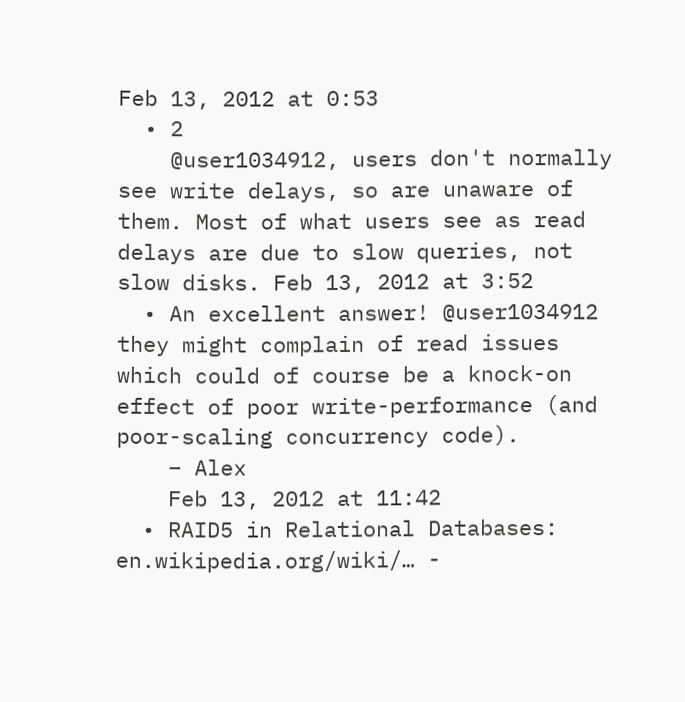Feb 13, 2012 at 0:53
  • 2
    @user1034912, users don't normally see write delays, so are unaware of them. Most of what users see as read delays are due to slow queries, not slow disks. Feb 13, 2012 at 3:52
  • An excellent answer! @user1034912 they might complain of read issues which could of course be a knock-on effect of poor write-performance (and poor-scaling concurrency code).
    – Alex
    Feb 13, 2012 at 11:42
  • RAID5 in Relational Databases: en.wikipedia.org/wiki/… -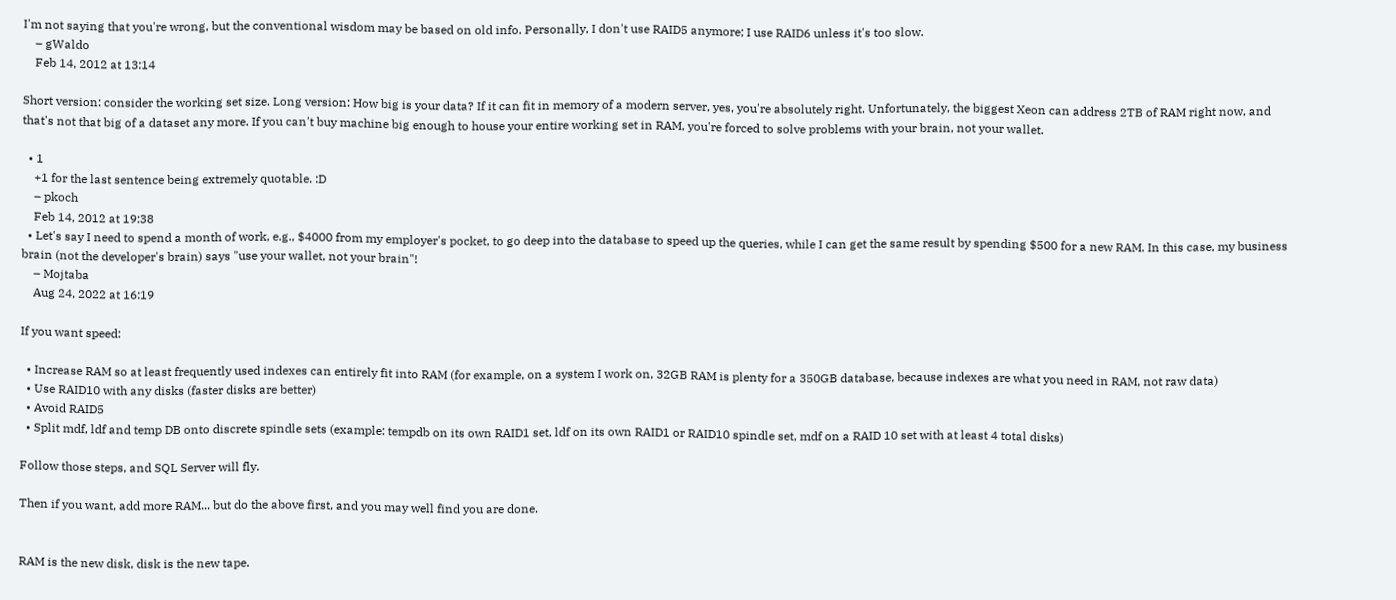I'm not saying that you're wrong, but the conventional wisdom may be based on old info. Personally, I don't use RAID5 anymore; I use RAID6 unless it's too slow.
    – gWaldo
    Feb 14, 2012 at 13:14

Short version: consider the working set size. Long version: How big is your data? If it can fit in memory of a modern server, yes, you're absolutely right. Unfortunately, the biggest Xeon can address 2TB of RAM right now, and that's not that big of a dataset any more. If you can't buy machine big enough to house your entire working set in RAM, you're forced to solve problems with your brain, not your wallet.

  • 1
    +1 for the last sentence being extremely quotable. :D
    – pkoch
    Feb 14, 2012 at 19:38
  • Let's say I need to spend a month of work, e.g., $4000 from my employer's pocket, to go deep into the database to speed up the queries, while I can get the same result by spending $500 for a new RAM. In this case, my business brain (not the developer's brain) says "use your wallet, not your brain"!
    – Mojtaba
    Aug 24, 2022 at 16:19

If you want speed:

  • Increase RAM so at least frequently used indexes can entirely fit into RAM (for example, on a system I work on, 32GB RAM is plenty for a 350GB database, because indexes are what you need in RAM, not raw data)
  • Use RAID10 with any disks (faster disks are better)
  • Avoid RAID5
  • Split mdf, ldf and temp DB onto discrete spindle sets (example: tempdb on its own RAID1 set, ldf on its own RAID1 or RAID10 spindle set, mdf on a RAID 10 set with at least 4 total disks)

Follow those steps, and SQL Server will fly.

Then if you want, add more RAM... but do the above first, and you may well find you are done.


RAM is the new disk, disk is the new tape.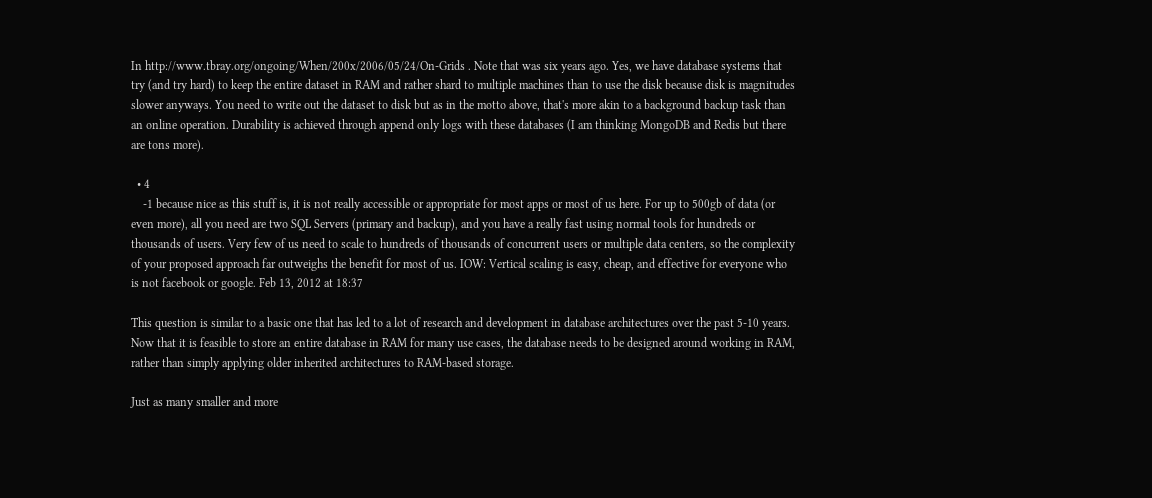In http://www.tbray.org/ongoing/When/200x/2006/05/24/On-Grids . Note that was six years ago. Yes, we have database systems that try (and try hard) to keep the entire dataset in RAM and rather shard to multiple machines than to use the disk because disk is magnitudes slower anyways. You need to write out the dataset to disk but as in the motto above, that's more akin to a background backup task than an online operation. Durability is achieved through append only logs with these databases (I am thinking MongoDB and Redis but there are tons more).

  • 4
    -1 because nice as this stuff is, it is not really accessible or appropriate for most apps or most of us here. For up to 500gb of data (or even more), all you need are two SQL Servers (primary and backup), and you have a really fast using normal tools for hundreds or thousands of users. Very few of us need to scale to hundreds of thousands of concurrent users or multiple data centers, so the complexity of your proposed approach far outweighs the benefit for most of us. IOW: Vertical scaling is easy, cheap, and effective for everyone who is not facebook or google. Feb 13, 2012 at 18:37

This question is similar to a basic one that has led to a lot of research and development in database architectures over the past 5-10 years. Now that it is feasible to store an entire database in RAM for many use cases, the database needs to be designed around working in RAM, rather than simply applying older inherited architectures to RAM-based storage.

Just as many smaller and more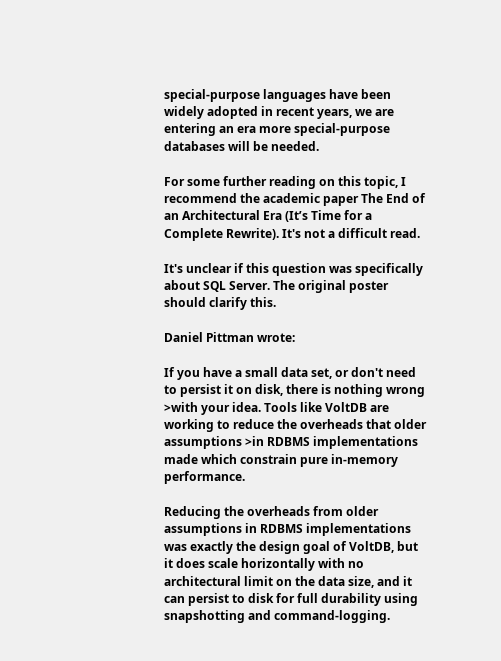special-purpose languages have been widely adopted in recent years, we are entering an era more special-purpose databases will be needed.

For some further reading on this topic, I recommend the academic paper The End of an Architectural Era (It’s Time for a Complete Rewrite). It's not a difficult read.

It's unclear if this question was specifically about SQL Server. The original poster should clarify this.

Daniel Pittman wrote:

If you have a small data set, or don't need to persist it on disk, there is nothing wrong >with your idea. Tools like VoltDB are working to reduce the overheads that older assumptions >in RDBMS implementations made which constrain pure in-memory performance.

Reducing the overheads from older assumptions in RDBMS implementations was exactly the design goal of VoltDB, but it does scale horizontally with no architectural limit on the data size, and it can persist to disk for full durability using snapshotting and command-logging.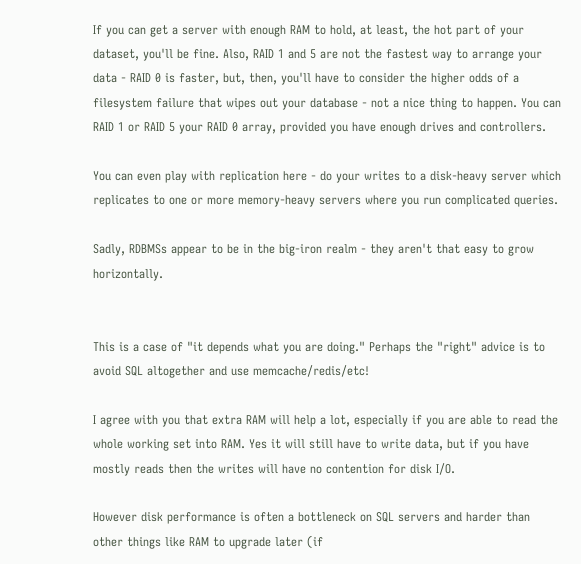If you can get a server with enough RAM to hold, at least, the hot part of your dataset, you'll be fine. Also, RAID 1 and 5 are not the fastest way to arrange your data - RAID 0 is faster, but, then, you'll have to consider the higher odds of a filesystem failure that wipes out your database - not a nice thing to happen. You can RAID 1 or RAID 5 your RAID 0 array, provided you have enough drives and controllers.

You can even play with replication here - do your writes to a disk-heavy server which replicates to one or more memory-heavy servers where you run complicated queries.

Sadly, RDBMSs appear to be in the big-iron realm - they aren't that easy to grow horizontally.


This is a case of "it depends what you are doing." Perhaps the "right" advice is to avoid SQL altogether and use memcache/redis/etc!

I agree with you that extra RAM will help a lot, especially if you are able to read the whole working set into RAM. Yes it will still have to write data, but if you have mostly reads then the writes will have no contention for disk I/O.

However disk performance is often a bottleneck on SQL servers and harder than other things like RAM to upgrade later (if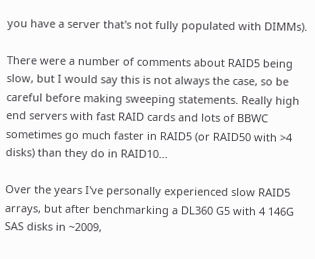you have a server that's not fully populated with DIMMs).

There were a number of comments about RAID5 being slow, but I would say this is not always the case, so be careful before making sweeping statements. Really high end servers with fast RAID cards and lots of BBWC sometimes go much faster in RAID5 (or RAID50 with >4 disks) than they do in RAID10...

Over the years I've personally experienced slow RAID5 arrays, but after benchmarking a DL360 G5 with 4 146G SAS disks in ~2009,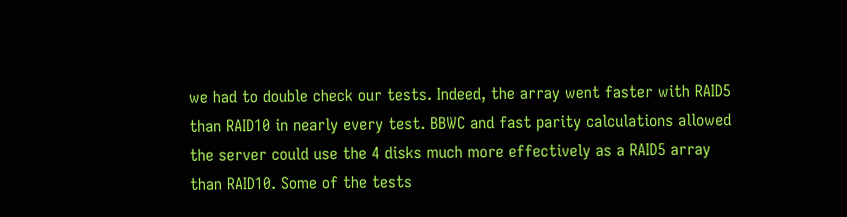we had to double check our tests. Indeed, the array went faster with RAID5 than RAID10 in nearly every test. BBWC and fast parity calculations allowed the server could use the 4 disks much more effectively as a RAID5 array than RAID10. Some of the tests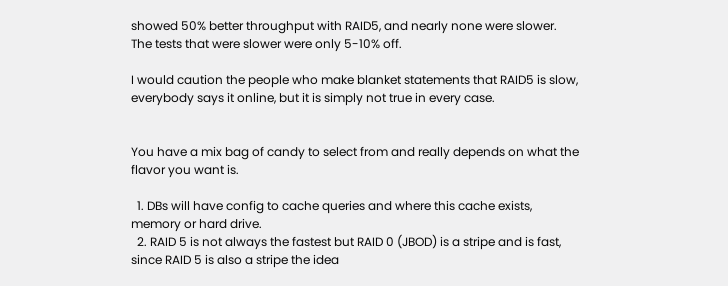showed 50% better throughput with RAID5, and nearly none were slower. The tests that were slower were only 5-10% off.

I would caution the people who make blanket statements that RAID5 is slow, everybody says it online, but it is simply not true in every case.


You have a mix bag of candy to select from and really depends on what the flavor you want is.

  1. DBs will have config to cache queries and where this cache exists, memory or hard drive.
  2. RAID 5 is not always the fastest but RAID 0 (JBOD) is a stripe and is fast, since RAID 5 is also a stripe the idea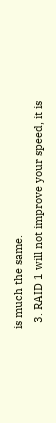is much the same.
  3. RAID 1 will not improve your speed, it is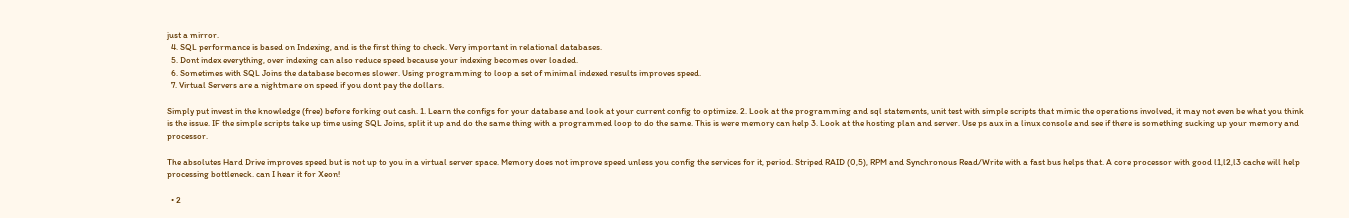just a mirror.
  4. SQL performance is based on Indexing, and is the first thing to check. Very important in relational databases.
  5. Dont index everything, over indexing can also reduce speed because your indexing becomes over loaded.
  6. Sometimes with SQL Joins the database becomes slower. Using programming to loop a set of minimal indexed results improves speed.
  7. Virtual Servers are a nightmare on speed if you dont pay the dollars.

Simply put invest in the knowledge (free) before forking out cash. 1. Learn the configs for your database and look at your current config to optimize. 2. Look at the programming and sql statements, unit test with simple scripts that mimic the operations involved, it may not even be what you think is the issue. IF the simple scripts take up time using SQL Joins, split it up and do the same thing with a programmed loop to do the same. This is were memory can help 3. Look at the hosting plan and server. Use ps aux in a linux console and see if there is something sucking up your memory and processor.

The absolutes Hard Drive improves speed but is not up to you in a virtual server space. Memory does not improve speed unless you config the services for it, period. Striped RAID (0,5), RPM and Synchronous Read/Write with a fast bus helps that. A core processor with good l1,l2,l3 cache will help processing bottleneck. can I hear it for Xeon!

  • 2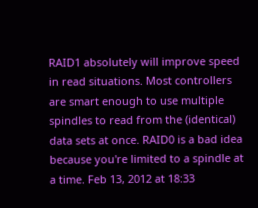RAID1 absolutely will improve speed in read situations. Most controllers are smart enough to use multiple spindles to read from the (identical) data sets at once. RAID0 is a bad idea because you're limited to a spindle at a time. Feb 13, 2012 at 18:33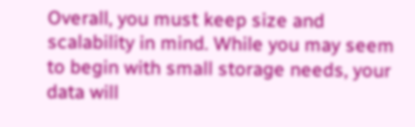Overall, you must keep size and scalability in mind. While you may seem to begin with small storage needs, your data will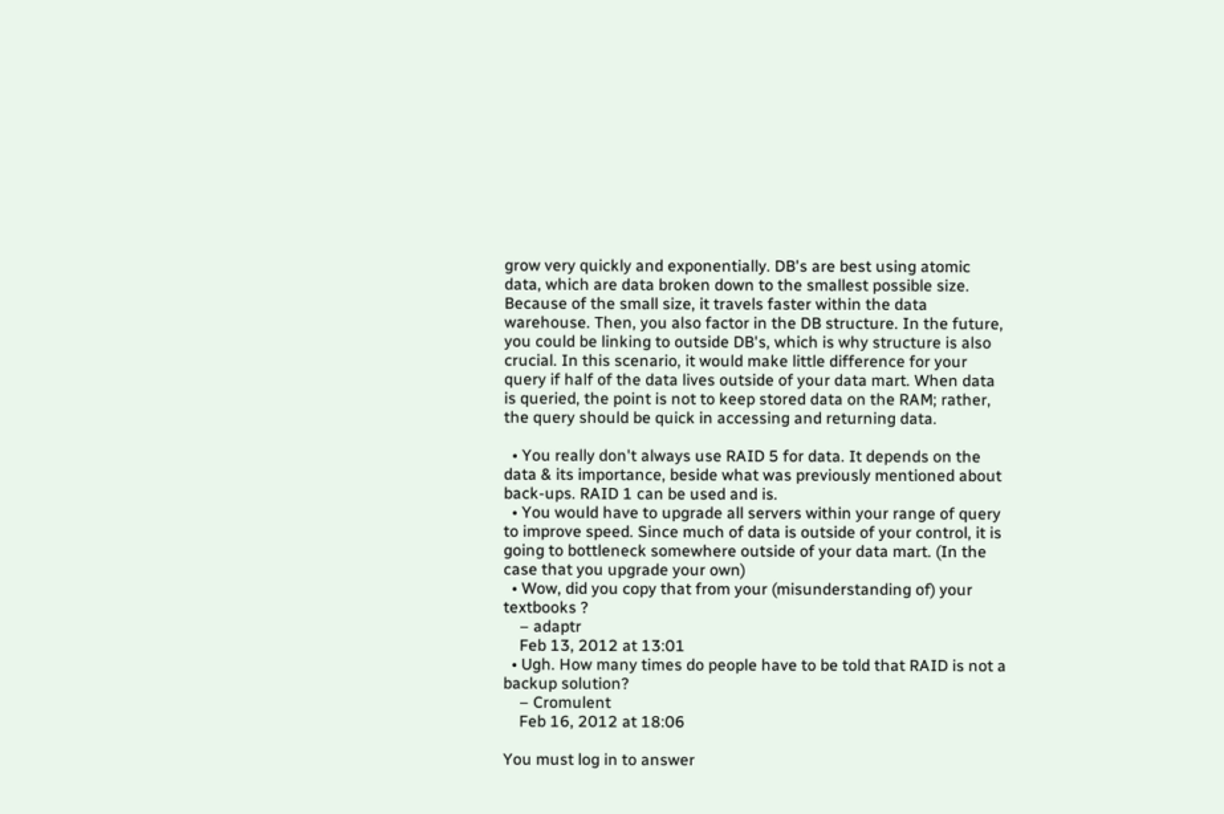grow very quickly and exponentially. DB's are best using atomic data, which are data broken down to the smallest possible size. Because of the small size, it travels faster within the data warehouse. Then, you also factor in the DB structure. In the future, you could be linking to outside DB's, which is why structure is also crucial. In this scenario, it would make little difference for your query if half of the data lives outside of your data mart. When data is queried, the point is not to keep stored data on the RAM; rather, the query should be quick in accessing and returning data.

  • You really don't always use RAID 5 for data. It depends on the data & its importance, beside what was previously mentioned about back-ups. RAID 1 can be used and is.
  • You would have to upgrade all servers within your range of query to improve speed. Since much of data is outside of your control, it is going to bottleneck somewhere outside of your data mart. (In the case that you upgrade your own)
  • Wow, did you copy that from your (misunderstanding of) your textbooks ?
    – adaptr
    Feb 13, 2012 at 13:01
  • Ugh. How many times do people have to be told that RAID is not a backup solution?
    – Cromulent
    Feb 16, 2012 at 18:06

You must log in to answer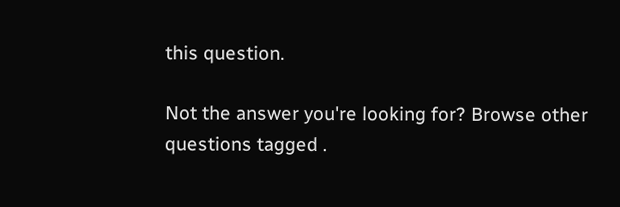this question.

Not the answer you're looking for? Browse other questions tagged .